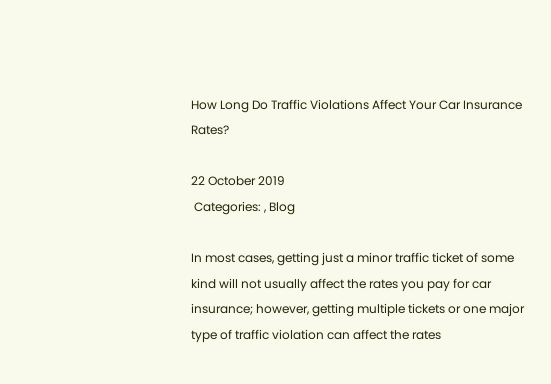How Long Do Traffic Violations Affect Your Car Insurance Rates?

22 October 2019
 Categories: , Blog

In most cases, getting just a minor traffic ticket of some kind will not usually affect the rates you pay for car insurance; however, getting multiple tickets or one major type of traffic violation can affect the rates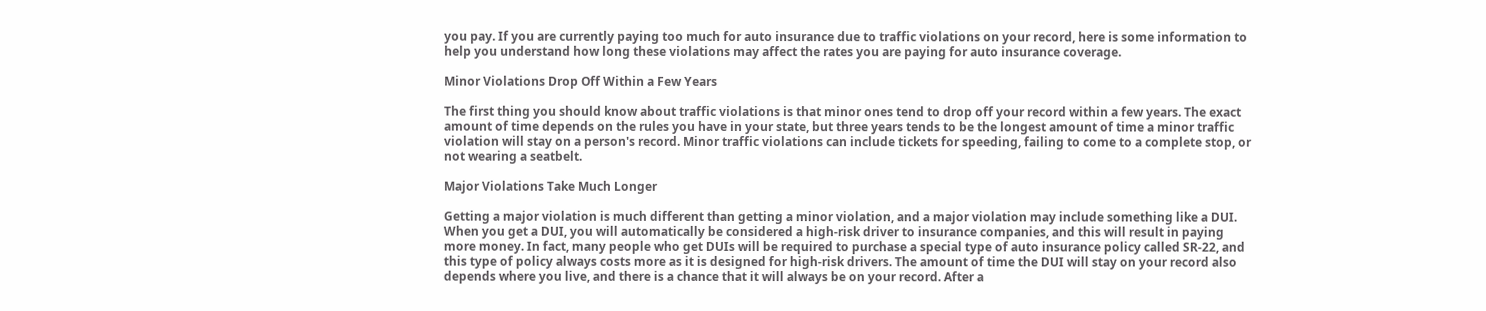you pay. If you are currently paying too much for auto insurance due to traffic violations on your record, here is some information to help you understand how long these violations may affect the rates you are paying for auto insurance coverage.

Minor Violations Drop Off Within a Few Years

The first thing you should know about traffic violations is that minor ones tend to drop off your record within a few years. The exact amount of time depends on the rules you have in your state, but three years tends to be the longest amount of time a minor traffic violation will stay on a person's record. Minor traffic violations can include tickets for speeding, failing to come to a complete stop, or not wearing a seatbelt.

Major Violations Take Much Longer

Getting a major violation is much different than getting a minor violation, and a major violation may include something like a DUI. When you get a DUI, you will automatically be considered a high-risk driver to insurance companies, and this will result in paying more money. In fact, many people who get DUIs will be required to purchase a special type of auto insurance policy called SR-22, and this type of policy always costs more as it is designed for high-risk drivers. The amount of time the DUI will stay on your record also depends where you live, and there is a chance that it will always be on your record. After a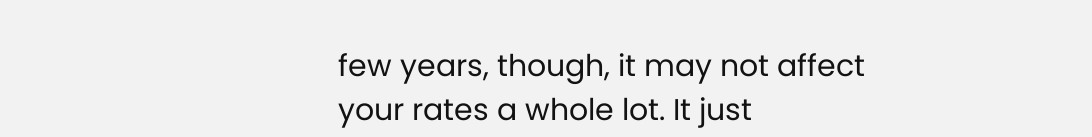few years, though, it may not affect your rates a whole lot. It just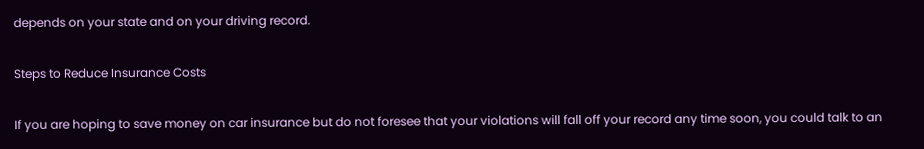depends on your state and on your driving record.

Steps to Reduce Insurance Costs

If you are hoping to save money on car insurance but do not foresee that your violations will fall off your record any time soon, you could talk to an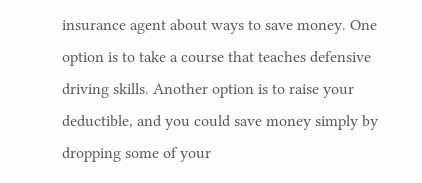insurance agent about ways to save money. One option is to take a course that teaches defensive driving skills. Another option is to raise your deductible, and you could save money simply by dropping some of your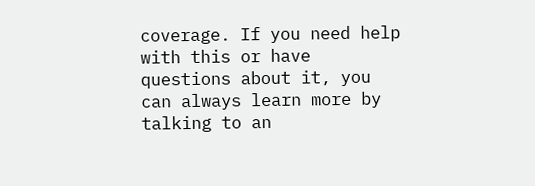coverage. If you need help with this or have questions about it, you can always learn more by talking to an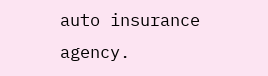auto insurance agency.